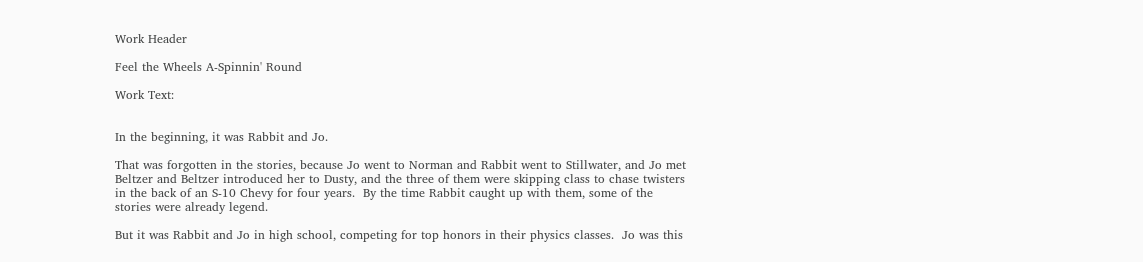Work Header

Feel the Wheels A-Spinnin' Round

Work Text:


In the beginning, it was Rabbit and Jo.

That was forgotten in the stories, because Jo went to Norman and Rabbit went to Stillwater, and Jo met Beltzer and Beltzer introduced her to Dusty, and the three of them were skipping class to chase twisters in the back of an S-10 Chevy for four years.  By the time Rabbit caught up with them, some of the stories were already legend.

But it was Rabbit and Jo in high school, competing for top honors in their physics classes.  Jo was this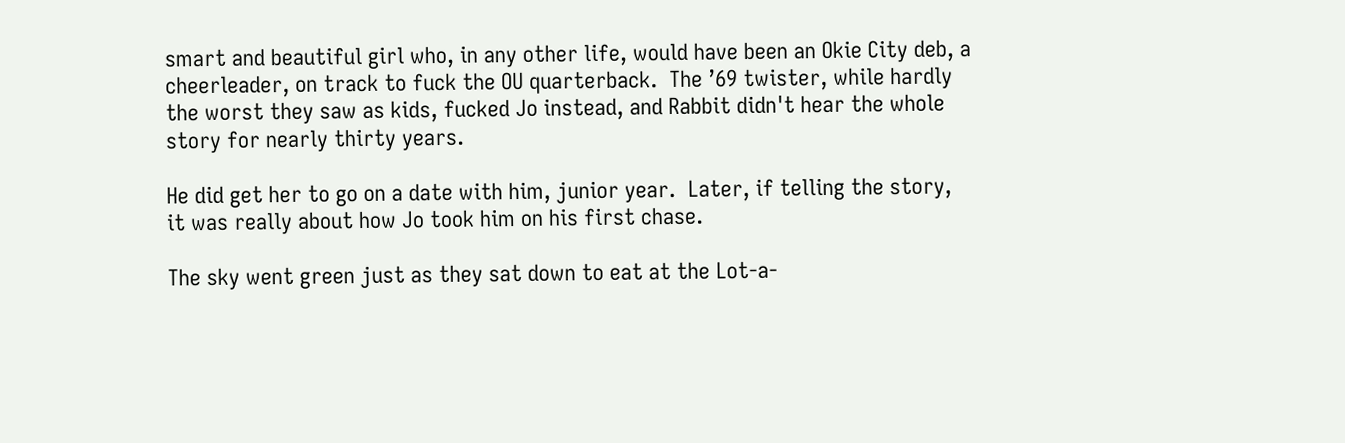smart and beautiful girl who, in any other life, would have been an Okie City deb, a cheerleader, on track to fuck the OU quarterback.  The ’69 twister, while hardly the worst they saw as kids, fucked Jo instead, and Rabbit didn't hear the whole story for nearly thirty years.

He did get her to go on a date with him, junior year.  Later, if telling the story, it was really about how Jo took him on his first chase.

The sky went green just as they sat down to eat at the Lot-a-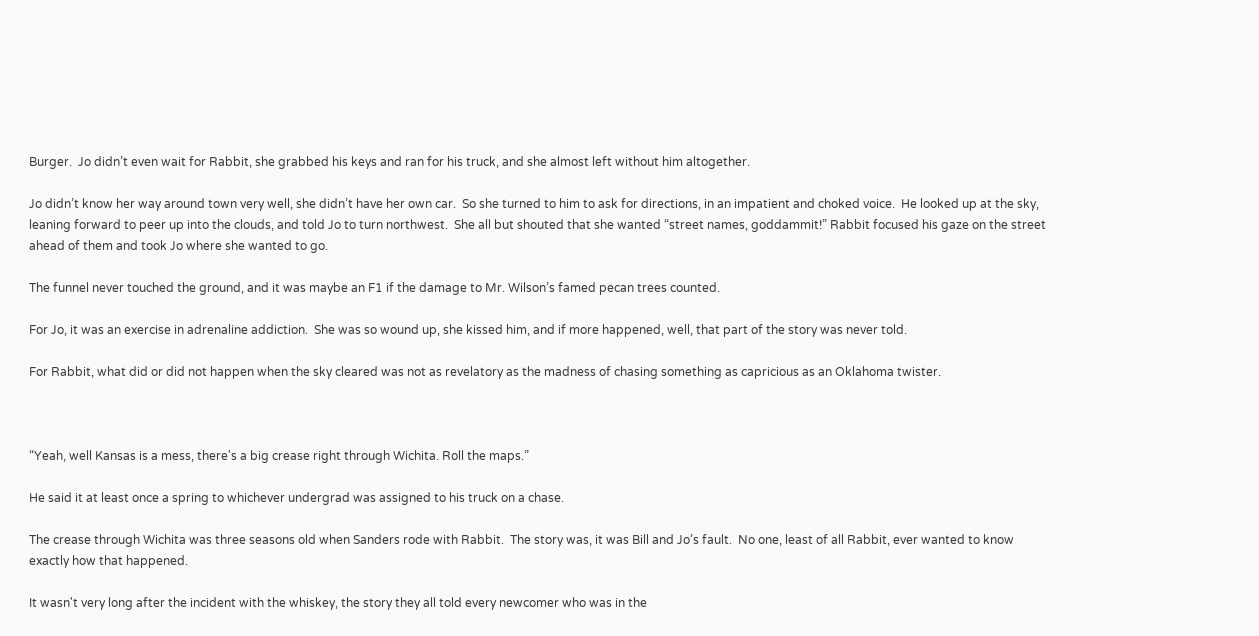Burger.  Jo didn’t even wait for Rabbit, she grabbed his keys and ran for his truck, and she almost left without him altogether.

Jo didn’t know her way around town very well, she didn’t have her own car.  So she turned to him to ask for directions, in an impatient and choked voice.  He looked up at the sky, leaning forward to peer up into the clouds, and told Jo to turn northwest.  She all but shouted that she wanted “street names, goddammit!” Rabbit focused his gaze on the street ahead of them and took Jo where she wanted to go.

The funnel never touched the ground, and it was maybe an F1 if the damage to Mr. Wilson’s famed pecan trees counted.

For Jo, it was an exercise in adrenaline addiction.  She was so wound up, she kissed him, and if more happened, well, that part of the story was never told.

For Rabbit, what did or did not happen when the sky cleared was not as revelatory as the madness of chasing something as capricious as an Oklahoma twister.



“Yeah, well Kansas is a mess, there's a big crease right through Wichita. Roll the maps.”

He said it at least once a spring to whichever undergrad was assigned to his truck on a chase.

The crease through Wichita was three seasons old when Sanders rode with Rabbit.  The story was, it was Bill and Jo’s fault.  No one, least of all Rabbit, ever wanted to know exactly how that happened.

It wasn't very long after the incident with the whiskey, the story they all told every newcomer who was in the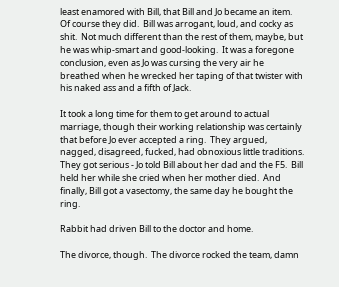least enamored with Bill, that Bill and Jo became an item.  Of course they did.  Bill was arrogant, loud, and cocky as shit.  Not much different than the rest of them, maybe, but he was whip-smart and good-looking.  It was a foregone conclusion, even as Jo was cursing the very air he breathed when he wrecked her taping of that twister with his naked ass and a fifth of Jack.

It took a long time for them to get around to actual marriage, though their working relationship was certainly that before Jo ever accepted a ring.  They argued, nagged, disagreed, fucked, had obnoxious little traditions.  They got serious - Jo told Bill about her dad and the F5.  Bill held her while she cried when her mother died.  And finally, Bill got a vasectomy, the same day he bought the ring.

Rabbit had driven Bill to the doctor and home.

The divorce, though.  The divorce rocked the team, damn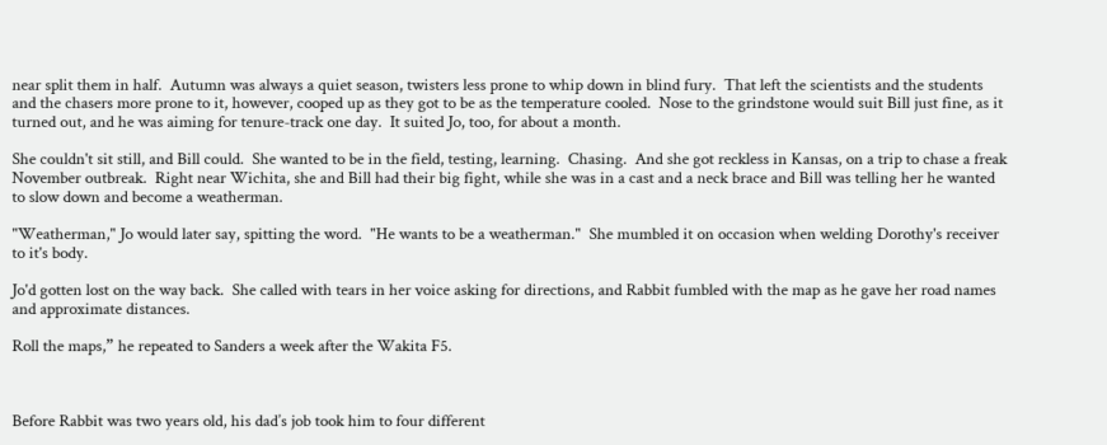near split them in half.  Autumn was always a quiet season, twisters less prone to whip down in blind fury.  That left the scientists and the students and the chasers more prone to it, however, cooped up as they got to be as the temperature cooled.  Nose to the grindstone would suit Bill just fine, as it turned out, and he was aiming for tenure-track one day.  It suited Jo, too, for about a month.

She couldn't sit still, and Bill could.  She wanted to be in the field, testing, learning.  Chasing.  And she got reckless in Kansas, on a trip to chase a freak November outbreak.  Right near Wichita, she and Bill had their big fight, while she was in a cast and a neck brace and Bill was telling her he wanted to slow down and become a weatherman.

"Weatherman," Jo would later say, spitting the word.  "He wants to be a weatherman."  She mumbled it on occasion when welding Dorothy's receiver to it's body.

Jo'd gotten lost on the way back.  She called with tears in her voice asking for directions, and Rabbit fumbled with the map as he gave her road names and approximate distances.

Roll the maps,” he repeated to Sanders a week after the Wakita F5.



Before Rabbit was two years old, his dad’s job took him to four different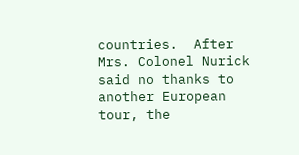countries.  After Mrs. Colonel Nurick said no thanks to another European tour, the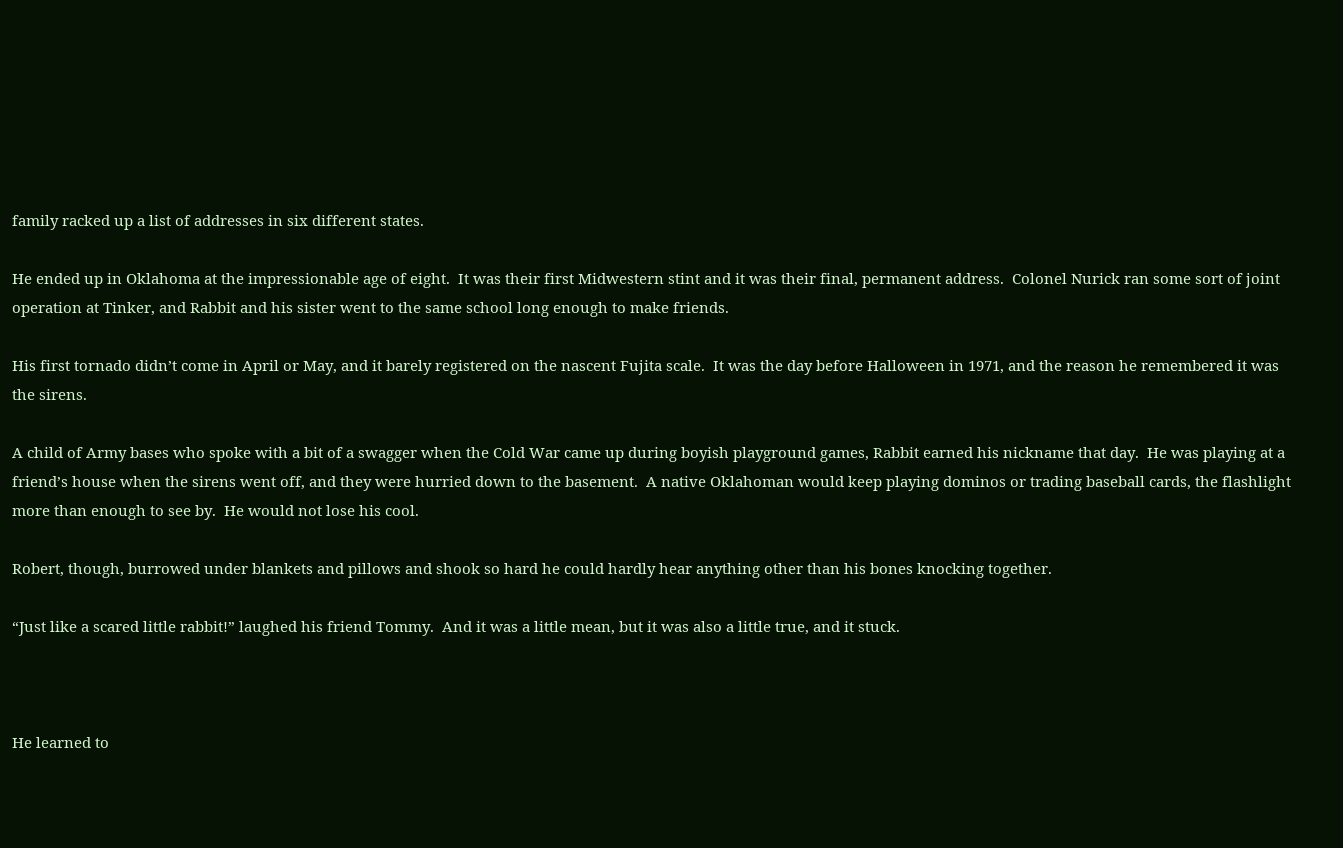family racked up a list of addresses in six different states.

He ended up in Oklahoma at the impressionable age of eight.  It was their first Midwestern stint and it was their final, permanent address.  Colonel Nurick ran some sort of joint operation at Tinker, and Rabbit and his sister went to the same school long enough to make friends.

His first tornado didn’t come in April or May, and it barely registered on the nascent Fujita scale.  It was the day before Halloween in 1971, and the reason he remembered it was the sirens.

A child of Army bases who spoke with a bit of a swagger when the Cold War came up during boyish playground games, Rabbit earned his nickname that day.  He was playing at a friend’s house when the sirens went off, and they were hurried down to the basement.  A native Oklahoman would keep playing dominos or trading baseball cards, the flashlight more than enough to see by.  He would not lose his cool.

Robert, though, burrowed under blankets and pillows and shook so hard he could hardly hear anything other than his bones knocking together.

“Just like a scared little rabbit!” laughed his friend Tommy.  And it was a little mean, but it was also a little true, and it stuck.



He learned to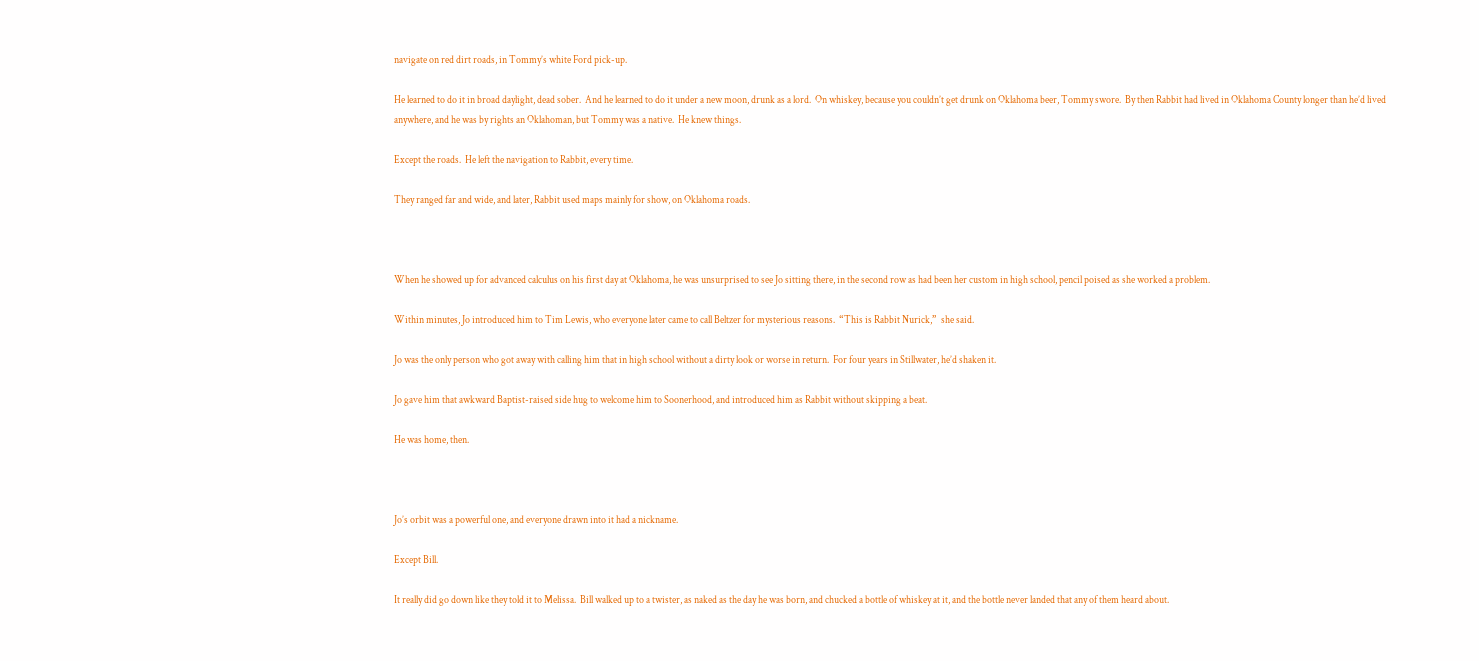navigate on red dirt roads, in Tommy’s white Ford pick-up.

He learned to do it in broad daylight, dead sober.  And he learned to do it under a new moon, drunk as a lord.  On whiskey, because you couldn’t get drunk on Oklahoma beer, Tommy swore.  By then Rabbit had lived in Oklahoma County longer than he’d lived anywhere, and he was by rights an Oklahoman, but Tommy was a native.  He knew things.

Except the roads.  He left the navigation to Rabbit, every time.

They ranged far and wide, and later, Rabbit used maps mainly for show, on Oklahoma roads.



When he showed up for advanced calculus on his first day at Oklahoma, he was unsurprised to see Jo sitting there, in the second row as had been her custom in high school, pencil poised as she worked a problem.

Within minutes, Jo introduced him to Tim Lewis, who everyone later came to call Beltzer for mysterious reasons.  “This is Rabbit Nurick,”  she said.

Jo was the only person who got away with calling him that in high school without a dirty look or worse in return.  For four years in Stillwater, he’d shaken it.

Jo gave him that awkward Baptist-raised side hug to welcome him to Soonerhood, and introduced him as Rabbit without skipping a beat.

He was home, then.



Jo’s orbit was a powerful one, and everyone drawn into it had a nickname.

Except Bill.

It really did go down like they told it to Melissa.  Bill walked up to a twister, as naked as the day he was born, and chucked a bottle of whiskey at it, and the bottle never landed that any of them heard about.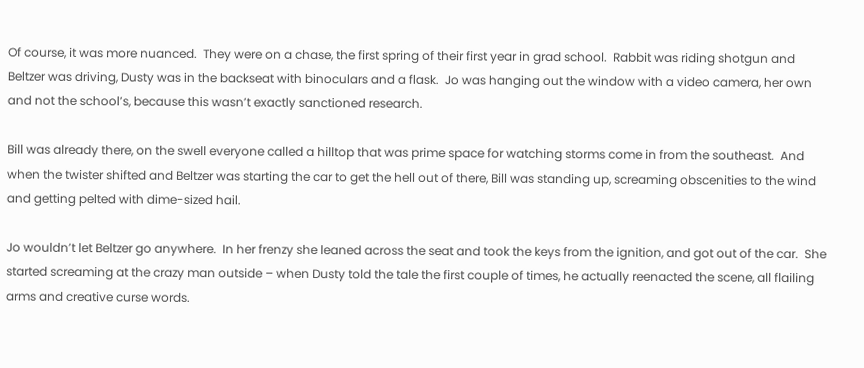Of course, it was more nuanced.  They were on a chase, the first spring of their first year in grad school.  Rabbit was riding shotgun and Beltzer was driving, Dusty was in the backseat with binoculars and a flask.  Jo was hanging out the window with a video camera, her own and not the school’s, because this wasn’t exactly sanctioned research.

Bill was already there, on the swell everyone called a hilltop that was prime space for watching storms come in from the southeast.  And when the twister shifted and Beltzer was starting the car to get the hell out of there, Bill was standing up, screaming obscenities to the wind and getting pelted with dime-sized hail.

Jo wouldn’t let Beltzer go anywhere.  In her frenzy she leaned across the seat and took the keys from the ignition, and got out of the car.  She started screaming at the crazy man outside – when Dusty told the tale the first couple of times, he actually reenacted the scene, all flailing arms and creative curse words.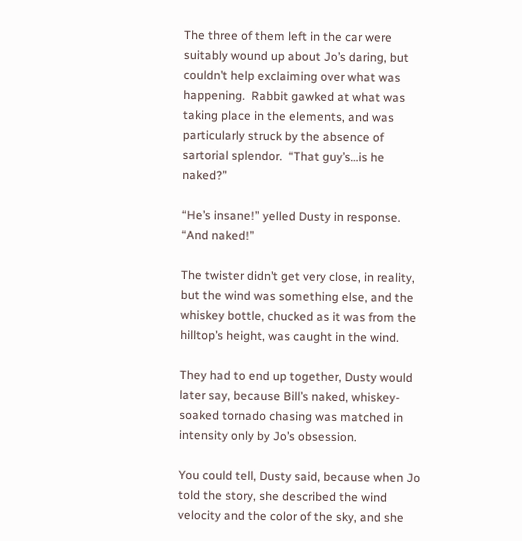The three of them left in the car were suitably wound up about Jo’s daring, but couldn’t help exclaiming over what was happening.  Rabbit gawked at what was taking place in the elements, and was particularly struck by the absence of sartorial splendor.  “That guy’s…is he naked?”

“He’s insane!” yelled Dusty in response.  “And naked!”

The twister didn’t get very close, in reality, but the wind was something else, and the whiskey bottle, chucked as it was from the hilltop’s height, was caught in the wind.

They had to end up together, Dusty would later say, because Bill’s naked, whiskey-soaked tornado chasing was matched in intensity only by Jo’s obsession.

You could tell, Dusty said, because when Jo told the story, she described the wind velocity and the color of the sky, and she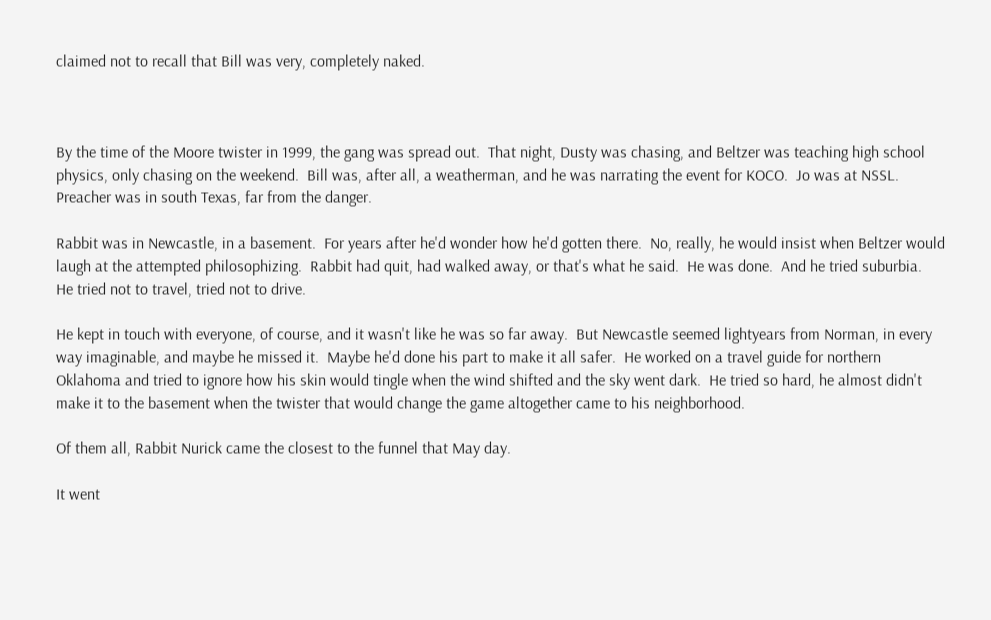claimed not to recall that Bill was very, completely naked.



By the time of the Moore twister in 1999, the gang was spread out.  That night, Dusty was chasing, and Beltzer was teaching high school physics, only chasing on the weekend.  Bill was, after all, a weatherman, and he was narrating the event for KOCO.  Jo was at NSSL.  Preacher was in south Texas, far from the danger.

Rabbit was in Newcastle, in a basement.  For years after he'd wonder how he'd gotten there.  No, really, he would insist when Beltzer would laugh at the attempted philosophizing.  Rabbit had quit, had walked away, or that's what he said.  He was done.  And he tried suburbia.  He tried not to travel, tried not to drive.

He kept in touch with everyone, of course, and it wasn't like he was so far away.  But Newcastle seemed lightyears from Norman, in every way imaginable, and maybe he missed it.  Maybe he'd done his part to make it all safer.  He worked on a travel guide for northern Oklahoma and tried to ignore how his skin would tingle when the wind shifted and the sky went dark.  He tried so hard, he almost didn't make it to the basement when the twister that would change the game altogether came to his neighborhood.

Of them all, Rabbit Nurick came the closest to the funnel that May day.

It went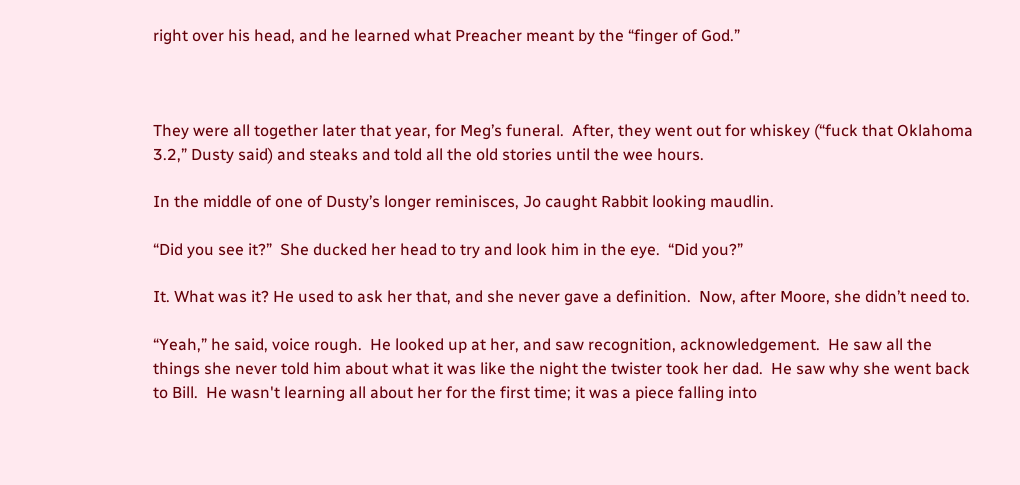right over his head, and he learned what Preacher meant by the “finger of God.”



They were all together later that year, for Meg’s funeral.  After, they went out for whiskey (“fuck that Oklahoma 3.2,” Dusty said) and steaks and told all the old stories until the wee hours.

In the middle of one of Dusty’s longer reminisces, Jo caught Rabbit looking maudlin.

“Did you see it?”  She ducked her head to try and look him in the eye.  “Did you?”

It. What was it? He used to ask her that, and she never gave a definition.  Now, after Moore, she didn’t need to.

“Yeah,” he said, voice rough.  He looked up at her, and saw recognition, acknowledgement.  He saw all the things she never told him about what it was like the night the twister took her dad.  He saw why she went back to Bill.  He wasn't learning all about her for the first time; it was a piece falling into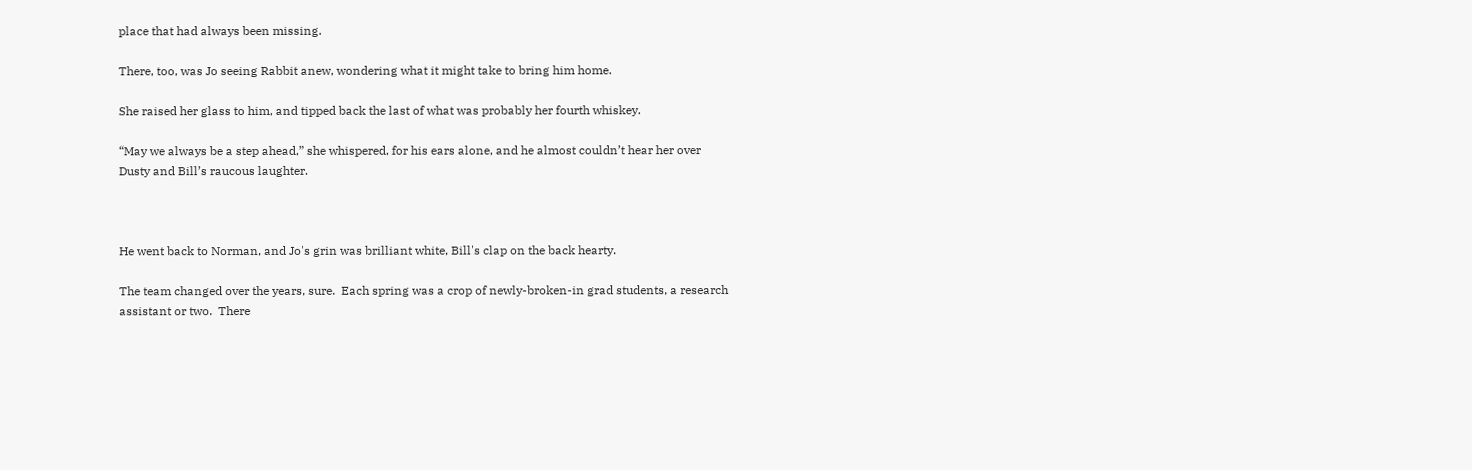place that had always been missing.

There, too, was Jo seeing Rabbit anew, wondering what it might take to bring him home.

She raised her glass to him, and tipped back the last of what was probably her fourth whiskey.

“May we always be a step ahead,” she whispered, for his ears alone, and he almost couldn’t hear her over Dusty and Bill’s raucous laughter.



He went back to Norman, and Jo's grin was brilliant white, Bill's clap on the back hearty.

The team changed over the years, sure.  Each spring was a crop of newly-broken-in grad students, a research assistant or two.  There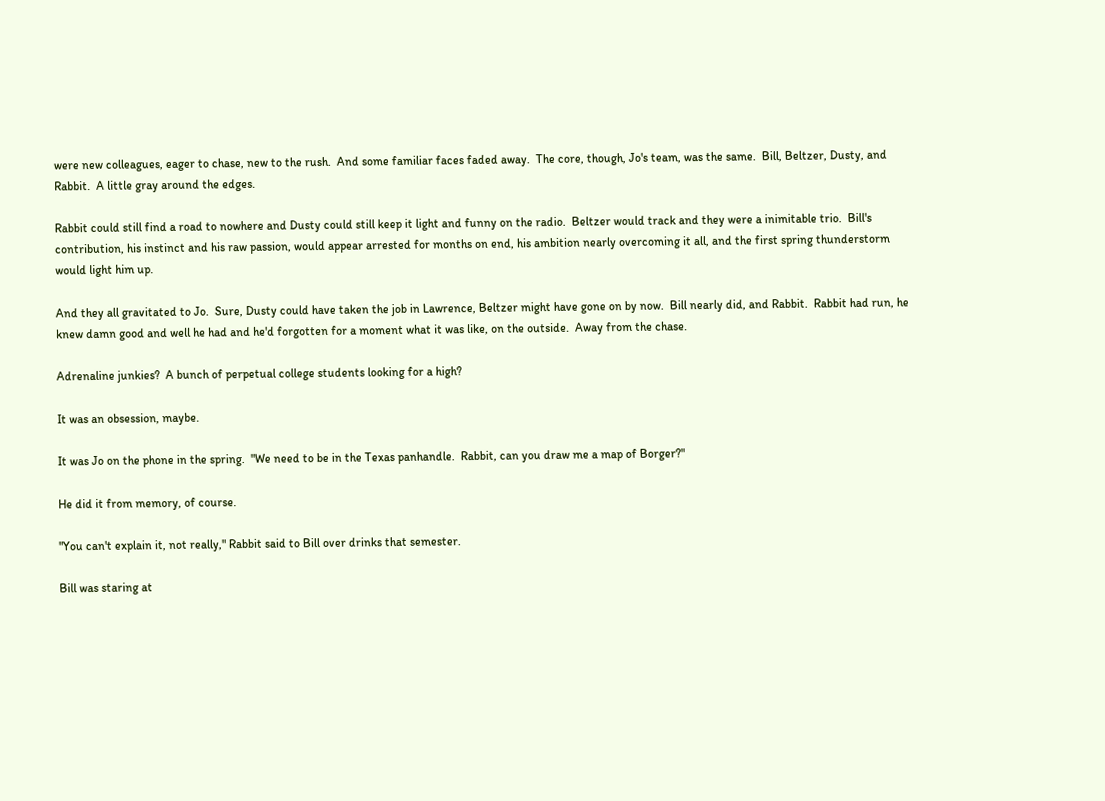were new colleagues, eager to chase, new to the rush.  And some familiar faces faded away.  The core, though, Jo's team, was the same.  Bill, Beltzer, Dusty, and Rabbit.  A little gray around the edges.

Rabbit could still find a road to nowhere and Dusty could still keep it light and funny on the radio.  Beltzer would track and they were a inimitable trio.  Bill's contribution, his instinct and his raw passion, would appear arrested for months on end, his ambition nearly overcoming it all, and the first spring thunderstorm would light him up.

And they all gravitated to Jo.  Sure, Dusty could have taken the job in Lawrence, Beltzer might have gone on by now.  Bill nearly did, and Rabbit.  Rabbit had run, he knew damn good and well he had and he'd forgotten for a moment what it was like, on the outside.  Away from the chase.

Adrenaline junkies?  A bunch of perpetual college students looking for a high?

It was an obsession, maybe.

It was Jo on the phone in the spring.  "We need to be in the Texas panhandle.  Rabbit, can you draw me a map of Borger?"

He did it from memory, of course.

"You can't explain it, not really," Rabbit said to Bill over drinks that semester.

Bill was staring at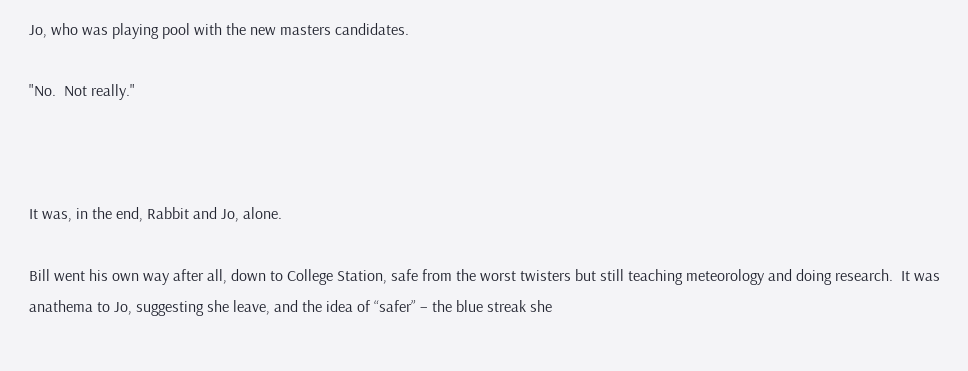Jo, who was playing pool with the new masters candidates.

"No.  Not really."



It was, in the end, Rabbit and Jo, alone.

Bill went his own way after all, down to College Station, safe from the worst twisters but still teaching meteorology and doing research.  It was anathema to Jo, suggesting she leave, and the idea of “safer” – the blue streak she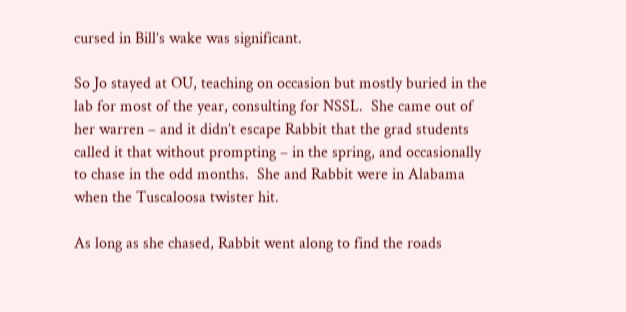cursed in Bill’s wake was significant.

So Jo stayed at OU, teaching on occasion but mostly buried in the lab for most of the year, consulting for NSSL.  She came out of her warren – and it didn’t escape Rabbit that the grad students called it that without prompting – in the spring, and occasionally to chase in the odd months.  She and Rabbit were in Alabama when the Tuscaloosa twister hit.

As long as she chased, Rabbit went along to find the roads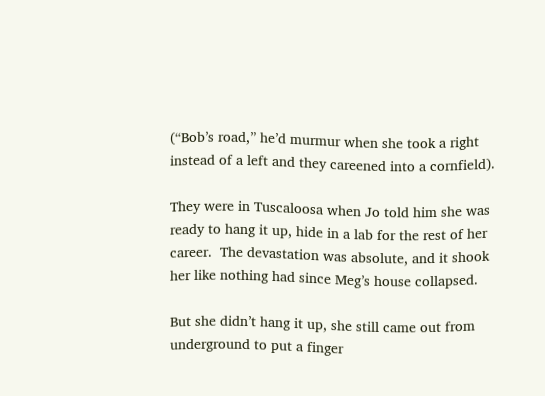(“Bob’s road,” he’d murmur when she took a right instead of a left and they careened into a cornfield).

They were in Tuscaloosa when Jo told him she was ready to hang it up, hide in a lab for the rest of her career.  The devastation was absolute, and it shook her like nothing had since Meg’s house collapsed.

But she didn’t hang it up, she still came out from underground to put a finger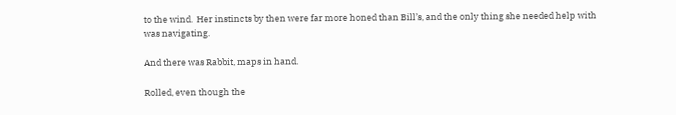to the wind.  Her instincts by then were far more honed than Bill’s, and the only thing she needed help with was navigating.

And there was Rabbit, maps in hand.

Rolled, even though the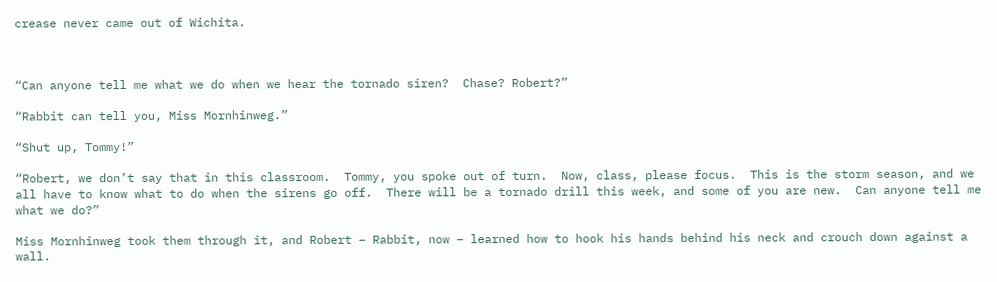crease never came out of Wichita.



“Can anyone tell me what we do when we hear the tornado siren?  Chase? Robert?”

“Rabbit can tell you, Miss Mornhinweg.”

“Shut up, Tommy!”

“Robert, we don’t say that in this classroom.  Tommy, you spoke out of turn.  Now, class, please focus.  This is the storm season, and we all have to know what to do when the sirens go off.  There will be a tornado drill this week, and some of you are new.  Can anyone tell me what we do?”

Miss Mornhinweg took them through it, and Robert – Rabbit, now – learned how to hook his hands behind his neck and crouch down against a wall.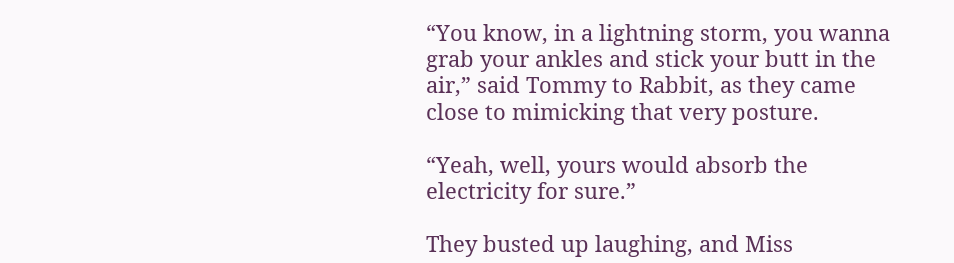“You know, in a lightning storm, you wanna grab your ankles and stick your butt in the air,” said Tommy to Rabbit, as they came close to mimicking that very posture.

“Yeah, well, yours would absorb the electricity for sure.”

They busted up laughing, and Miss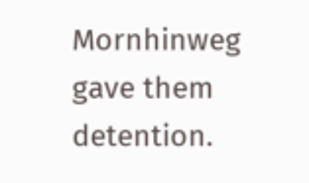Mornhinweg gave them detention.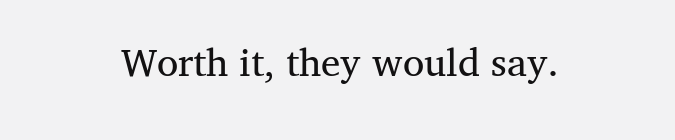Worth it, they would say.